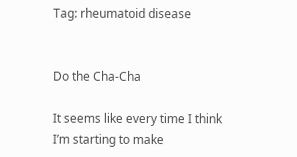Tag: rheumatoid disease


Do the Cha-Cha

It seems like every time I think I’m starting to make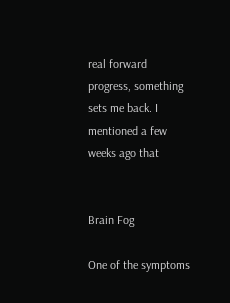real forward progress, something sets me back. I mentioned a few weeks ago that


Brain Fog

One of the symptoms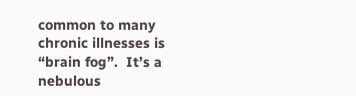common to many chronic illnesses is “brain fog”.  It’s a nebulous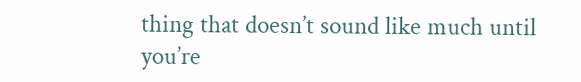thing that doesn’t sound like much until you’re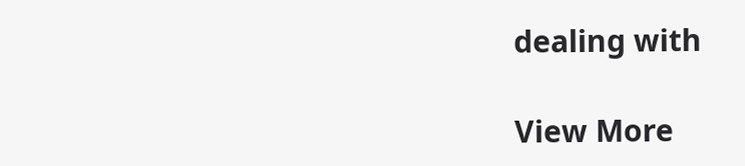dealing with

View More